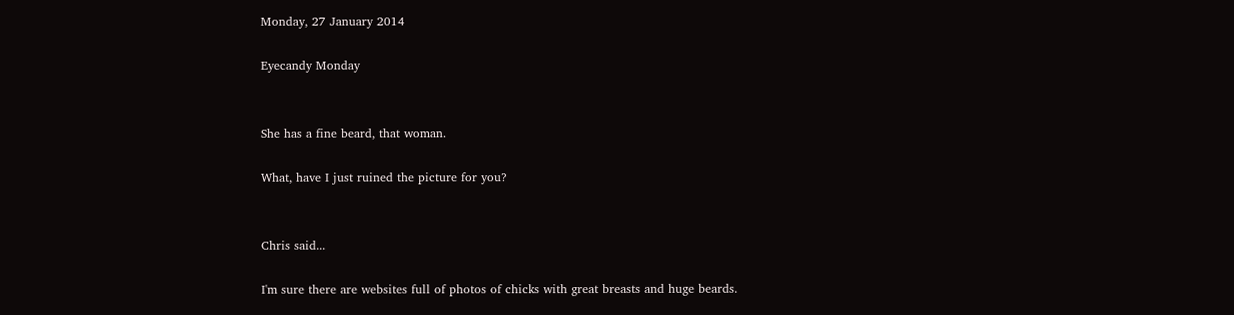Monday, 27 January 2014

Eyecandy Monday


She has a fine beard, that woman.

What, have I just ruined the picture for you?


Chris said...

I'm sure there are websites full of photos of chicks with great breasts and huge beards.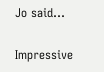Jo said...

Impressive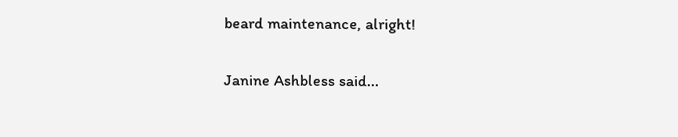beard maintenance, alright!

Janine Ashbless said...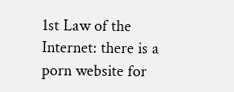1st Law of the Internet: there is a porn website for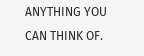ANYTHING YOU CAN THINK OF.